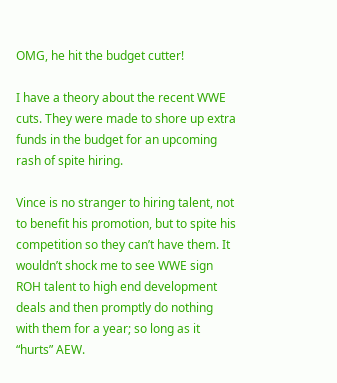OMG, he hit the budget cutter!

I have a theory about the recent WWE cuts. They were made to shore up extra funds in the budget for an upcoming rash of spite hiring.

Vince is no stranger to hiring talent, not to benefit his promotion, but to spite his competition so they can’t have them. It wouldn’t shock me to see WWE sign ROH talent to high end development deals and then promptly do nothing with them for a year; so long as it “hurts” AEW.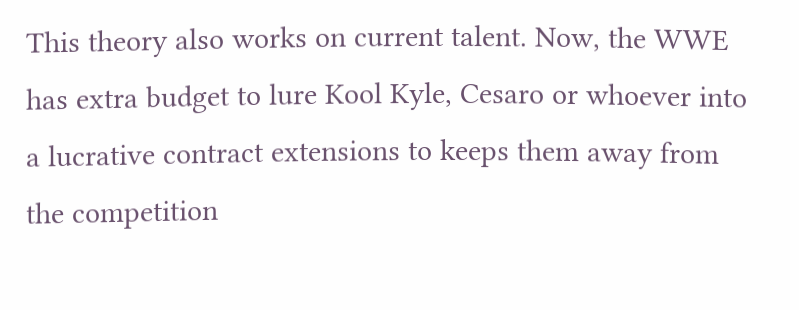This theory also works on current talent. Now, the WWE has extra budget to lure Kool Kyle, Cesaro or whoever into a lucrative contract extensions to keeps them away from the competition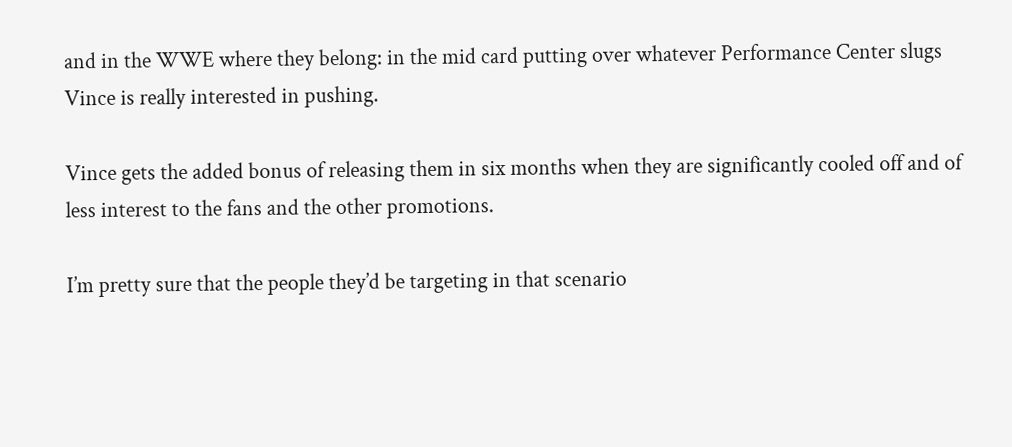and in the WWE where they belong: in the mid card putting over whatever Performance Center slugs Vince is really interested in pushing.

Vince gets the added bonus of releasing them in six months when they are significantly cooled off and of less interest to the fans and the other promotions.

I’m pretty sure that the people they’d be targeting in that scenario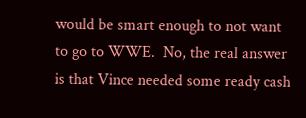would be smart enough to not want to go to WWE.  No, the real answer is that Vince needed some ready cash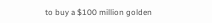to buy a $100 million golden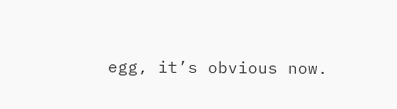egg, it’s obvious now.